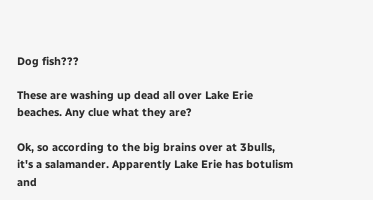Dog fish???

These are washing up dead all over Lake Erie beaches. Any clue what they are?

Ok, so according to the big brains over at 3bulls, it's a salamander. Apparently Lake Erie has botulism and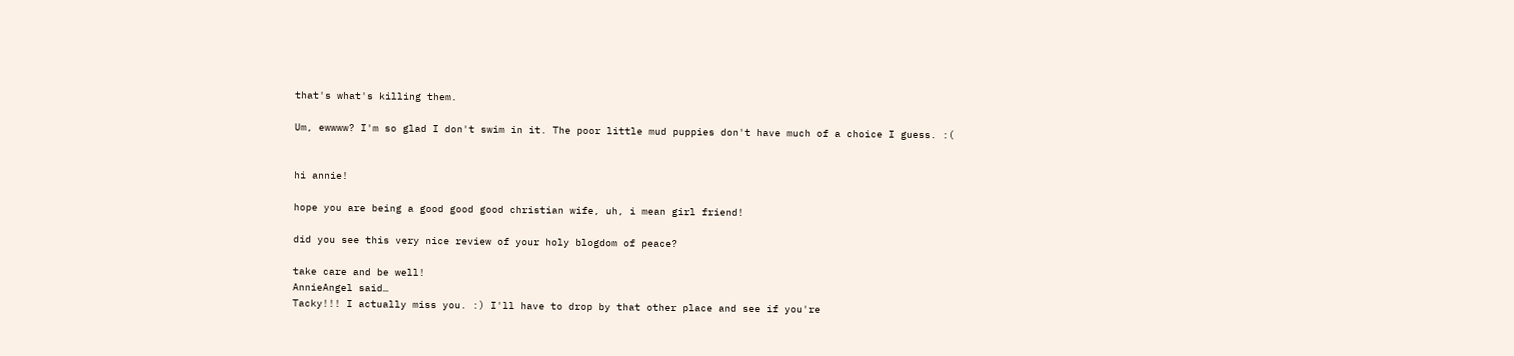that's what's killing them.

Um, ewwww? I'm so glad I don't swim in it. The poor little mud puppies don't have much of a choice I guess. :(


hi annie!

hope you are being a good good good christian wife, uh, i mean girl friend!

did you see this very nice review of your holy blogdom of peace?

take care and be well!
AnnieAngel said…
Tacky!!! I actually miss you. :) I'll have to drop by that other place and see if you're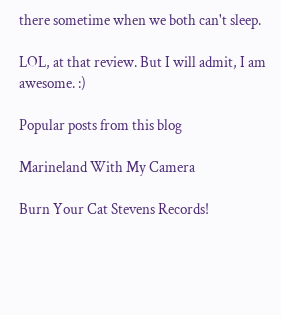there sometime when we both can't sleep.

LOL, at that review. But I will admit, I am awesome. :)

Popular posts from this blog

Marineland With My Camera

Burn Your Cat Stevens Records!